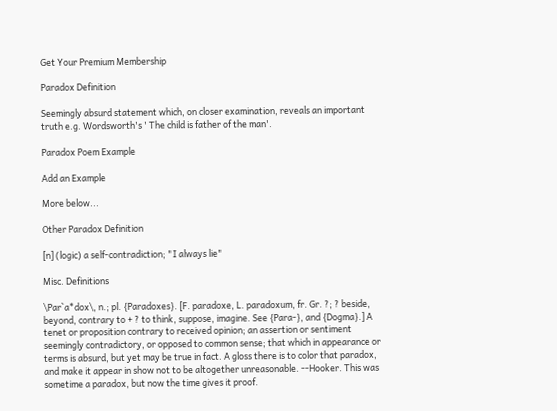Get Your Premium Membership

Paradox Definition

Seemingly absurd statement which, on closer examination, reveals an important truth e.g. Wordsworth's ' The child is father of the man'.

Paradox Poem Example

Add an Example

More below...

Other Paradox Definition

[n] (logic) a self-contradiction; "I always lie"

Misc. Definitions

\Par`a*dox\, n.; pl. {Paradoxes}. [F. paradoxe, L. paradoxum, fr. Gr. ?; ? beside, beyond, contrary to + ? to think, suppose, imagine. See {Para-}, and {Dogma}.] A tenet or proposition contrary to received opinion; an assertion or sentiment seemingly contradictory, or opposed to common sense; that which in appearance or terms is absurd, but yet may be true in fact. A gloss there is to color that paradox, and make it appear in show not to be altogether unreasonable. --Hooker. This was sometime a paradox, but now the time gives it proof.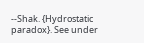--Shak. {Hydrostatic paradox}. See under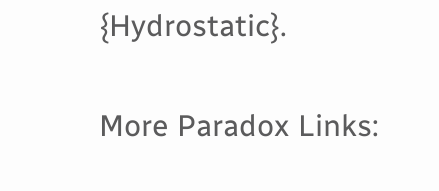{Hydrostatic}.

More Paradox Links: